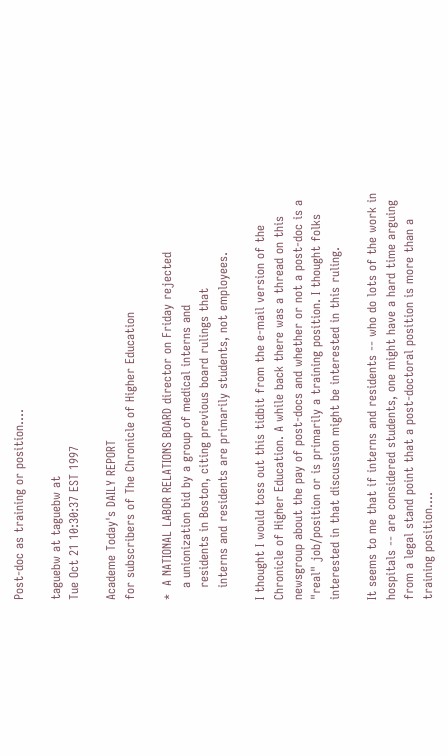Post-doc as training or position....

taguebw at taguebw at
Tue Oct 21 10:30:37 EST 1997

Academe Today's DAILY REPORT
for subscribers of The Chronicle of Higher Education

*  A NATIONAL LABOR RELATIONS BOARD director on Friday rejected
   a unionization bid by a group of medical interns and
   residents in Boston, citing previous board rulings that
   interns and residents are primarily students, not employees.

I thought I would toss out this tidbit from the e-mail version of the
Chronicle of Higher Education. A while back there was a thread on this
newsgroup about the pay of post-docs and whether or not a post-doc is a
"real" job/position or is primarily a training position. I thought folks
interested in that discussion might be interested in this ruling.

It seems to me that if interns and residents -- who do lots of the work in
hospitals -- are considered students, one might have a hard time arguing
from a legal stand point that a post-doctoral position is more than a
training position....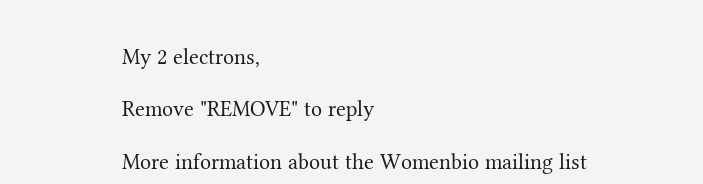My 2 electrons,

Remove "REMOVE" to reply

More information about the Womenbio mailing list